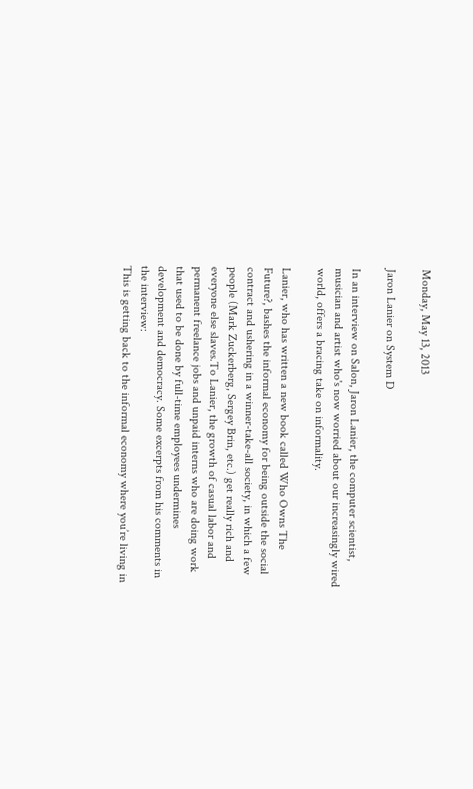Monday, May 13, 2013

Jaron Lanier on System D

In an interview on Salon, Jaron Lanier, the computer scientist, musician and artist who's now worried about our increasingly wired world, offers a bracing take on informality.

Lanier, who has written a new book called Who Owns The Future?, bashes the informal economy for being outside the social contract and ushering in a winner-take-all society, in which a few people (Mark Zuckerberg, Sergey Brin, etc.) get really rich and everyone else slaves.To Lanier, the growth of casual labor and permanent freelance jobs and unpaid interns who are doing work that used to be done by full-time employees undermines development and democracy. Some excerpts from his comments in the interview:
This is getting back to the informal economy where you’re living in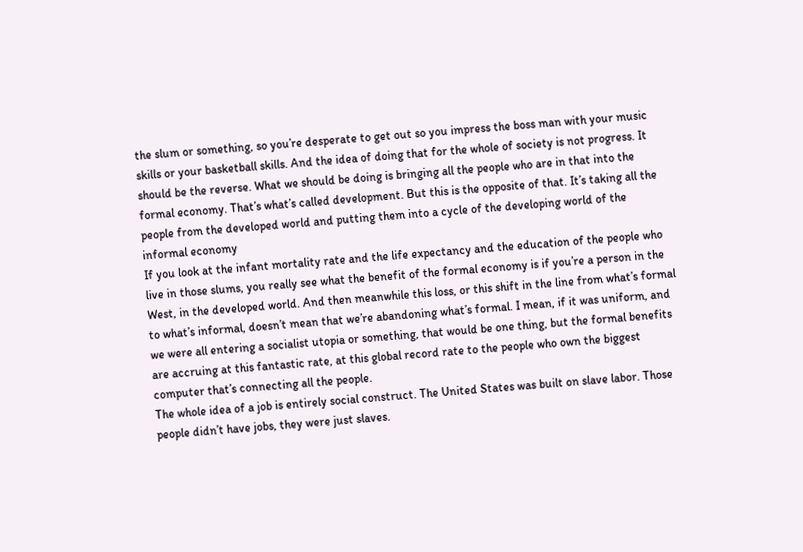the slum or something, so you’re desperate to get out so you impress the boss man with your music skills or your basketball skills. And the idea of doing that for the whole of society is not progress. It should be the reverse. What we should be doing is bringing all the people who are in that into the formal economy. That’s what’s called development. But this is the opposite of that. It’s taking all the people from the developed world and putting them into a cycle of the developing world of the informal economy
If you look at the infant mortality rate and the life expectancy and the education of the people who live in those slums, you really see what the benefit of the formal economy is if you’re a person in the West, in the developed world. And then meanwhile this loss, or this shift in the line from what’s formal to what’s informal, doesn’t mean that we’re abandoning what’s formal. I mean, if it was uniform, and we were all entering a socialist utopia or something, that would be one thing, but the formal benefits are accruing at this fantastic rate, at this global record rate to the people who own the biggest computer that’s connecting all the people.
The whole idea of a job is entirely social construct. The United States was built on slave labor. Those people didn’t have jobs, they were just slaves.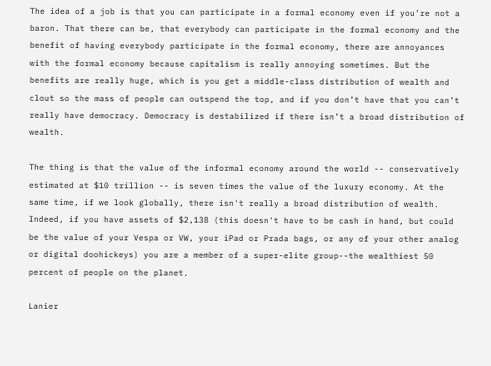The idea of a job is that you can participate in a formal economy even if you’re not a baron. That there can be, that everybody can participate in the formal economy and the benefit of having everybody participate in the formal economy, there are annoyances with the formal economy because capitalism is really annoying sometimes. But the benefits are really huge, which is you get a middle-class distribution of wealth and clout so the mass of people can outspend the top, and if you don’t have that you can’t really have democracy. Democracy is destabilized if there isn’t a broad distribution of wealth.

The thing is that the value of the informal economy around the world -- conservatively estimated at $10 trillion -- is seven times the value of the luxury economy. At the same time, if we look globally, there isn't really a broad distribution of wealth. Indeed, if you have assets of $2,138 (this doesn't have to be cash in hand, but could be the value of your Vespa or VW, your iPad or Prada bags, or any of your other analog or digital doohickeys) you are a member of a super-elite group--the wealthiest 50 percent of people on the planet.

Lanier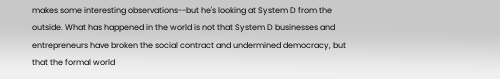makes some interesting observations--but he's looking at System D from the outside. What has happened in the world is not that System D businesses and entrepreneurs have broken the social contract and undermined democracy, but that the formal world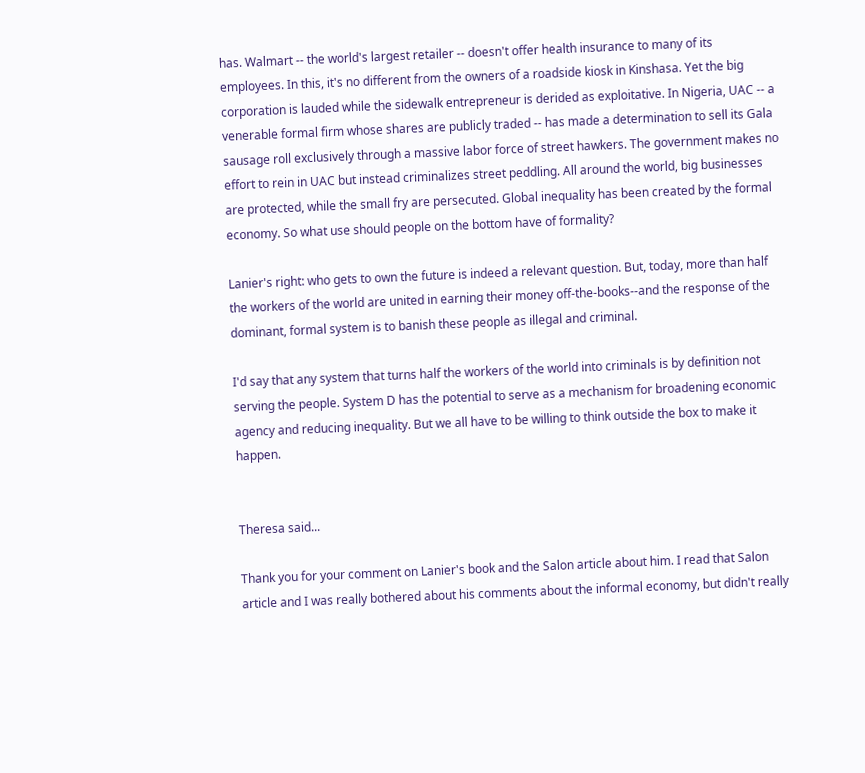has. Walmart -- the world's largest retailer -- doesn't offer health insurance to many of its employees. In this, it's no different from the owners of a roadside kiosk in Kinshasa. Yet the big corporation is lauded while the sidewalk entrepreneur is derided as exploitative. In Nigeria, UAC -- a venerable formal firm whose shares are publicly traded -- has made a determination to sell its Gala sausage roll exclusively through a massive labor force of street hawkers. The government makes no effort to rein in UAC but instead criminalizes street peddling. All around the world, big businesses are protected, while the small fry are persecuted. Global inequality has been created by the formal economy. So what use should people on the bottom have of formality?

Lanier's right: who gets to own the future is indeed a relevant question. But, today, more than half the workers of the world are united in earning their money off-the-books--and the response of the dominant, formal system is to banish these people as illegal and criminal.

I'd say that any system that turns half the workers of the world into criminals is by definition not serving the people. System D has the potential to serve as a mechanism for broadening economic agency and reducing inequality. But we all have to be willing to think outside the box to make it happen.


Theresa said...

Thank you for your comment on Lanier's book and the Salon article about him. I read that Salon article and I was really bothered about his comments about the informal economy, but didn't really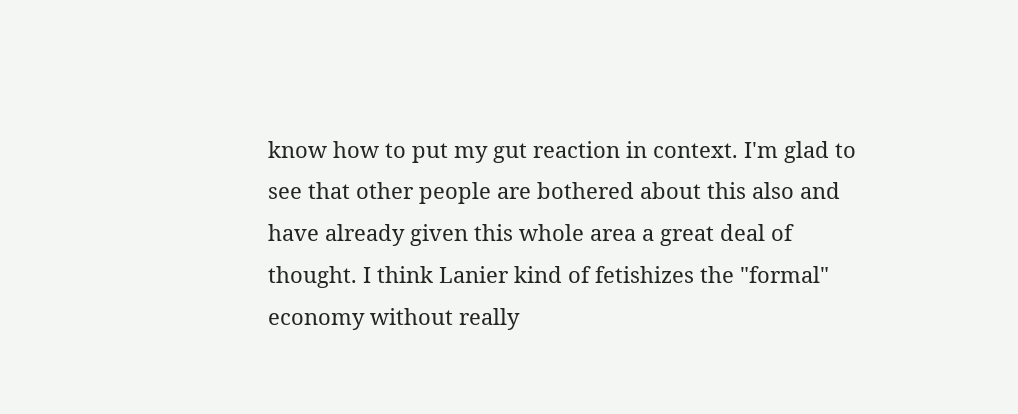know how to put my gut reaction in context. I'm glad to see that other people are bothered about this also and have already given this whole area a great deal of thought. I think Lanier kind of fetishizes the "formal" economy without really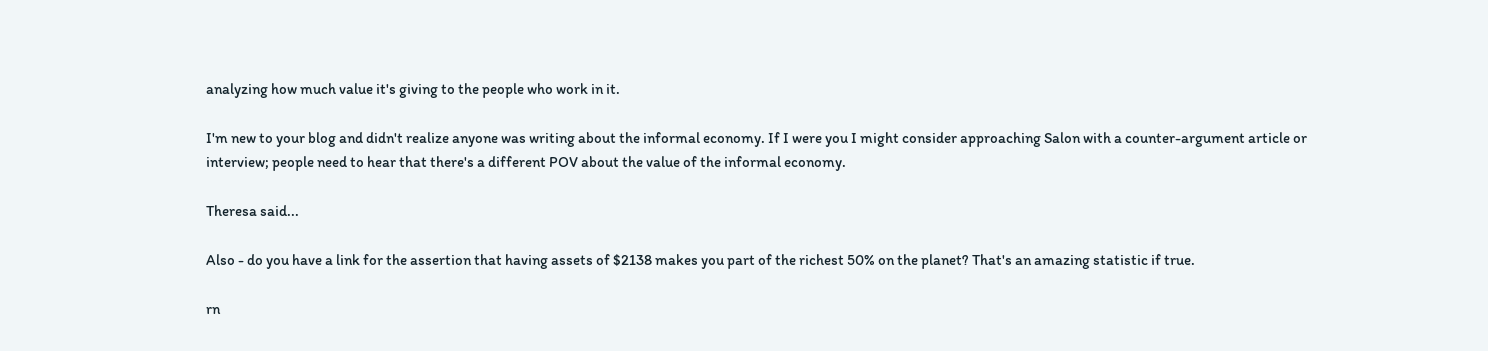analyzing how much value it's giving to the people who work in it.

I'm new to your blog and didn't realize anyone was writing about the informal economy. If I were you I might consider approaching Salon with a counter-argument article or interview; people need to hear that there's a different POV about the value of the informal economy.

Theresa said...

Also - do you have a link for the assertion that having assets of $2138 makes you part of the richest 50% on the planet? That's an amazing statistic if true.

rn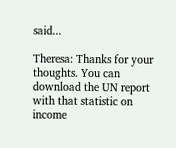said...

Theresa: Thanks for your thoughts. You can download the UN report with that statistic on income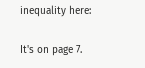inequality here:

It's on page 7.